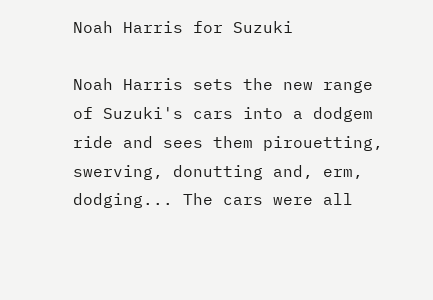Noah Harris for Suzuki

Noah Harris sets the new range of Suzuki's cars into a dodgem ride and sees them pirouetting, swerving, donutting and, erm, dodging... The cars were all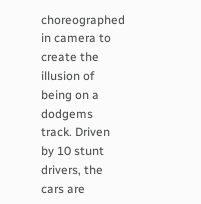choreographed in camera to create the illusion of being on a dodgems track. Driven by 10 stunt drivers, the cars are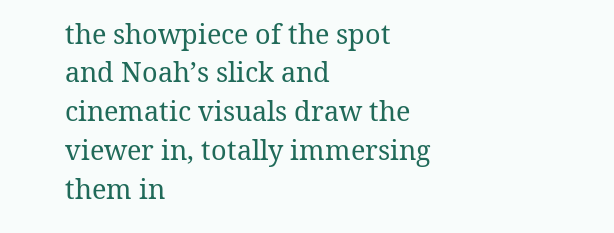the showpiece of the spot and Noah’s slick and cinematic visuals draw the viewer in, totally immersing them in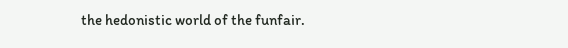the hedonistic world of the funfair.